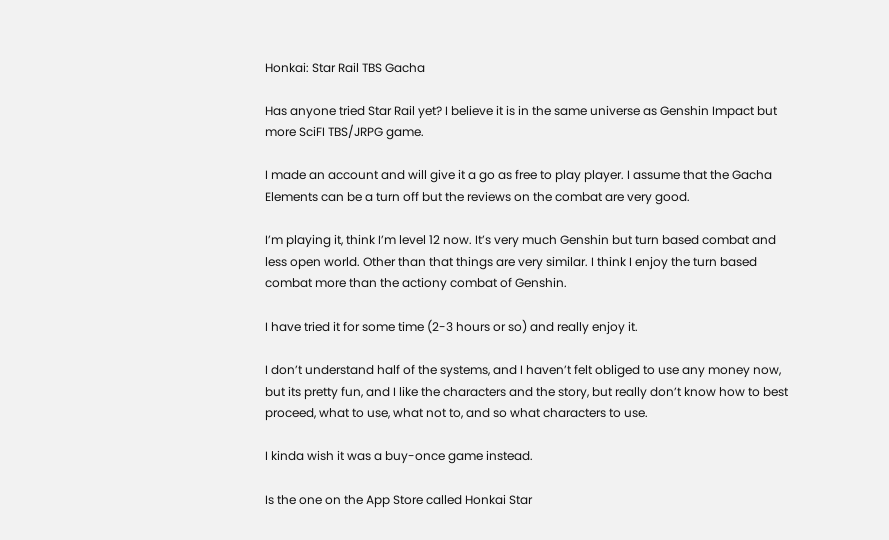Honkai: Star Rail TBS Gacha

Has anyone tried Star Rail yet? I believe it is in the same universe as Genshin Impact but more SciFI TBS/JRPG game.

I made an account and will give it a go as free to play player. I assume that the Gacha Elements can be a turn off but the reviews on the combat are very good.

I’m playing it, think I’m level 12 now. It’s very much Genshin but turn based combat and less open world. Other than that things are very similar. I think I enjoy the turn based combat more than the actiony combat of Genshin.

I have tried it for some time (2-3 hours or so) and really enjoy it.

I don’t understand half of the systems, and I haven’t felt obliged to use any money now, but its pretty fun, and I like the characters and the story, but really don’t know how to best proceed, what to use, what not to, and so what characters to use.

I kinda wish it was a buy-once game instead.

Is the one on the App Store called Honkai Star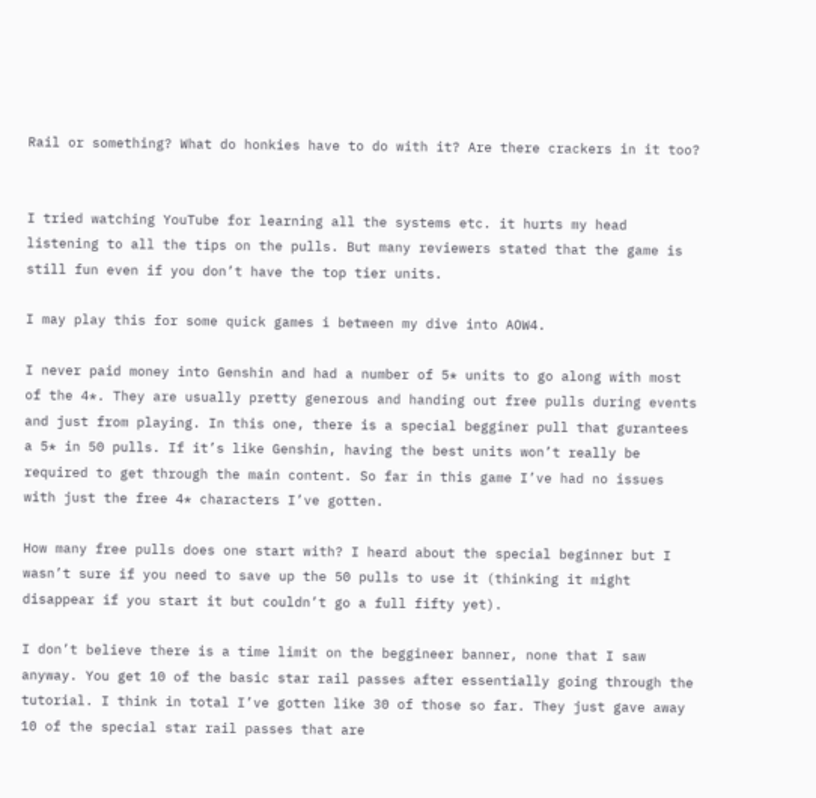Rail or something? What do honkies have to do with it? Are there crackers in it too?


I tried watching YouTube for learning all the systems etc. it hurts my head listening to all the tips on the pulls. But many reviewers stated that the game is still fun even if you don’t have the top tier units.

I may play this for some quick games i between my dive into AOW4.

I never paid money into Genshin and had a number of 5* units to go along with most of the 4*. They are usually pretty generous and handing out free pulls during events and just from playing. In this one, there is a special begginer pull that gurantees a 5* in 50 pulls. If it’s like Genshin, having the best units won’t really be required to get through the main content. So far in this game I’ve had no issues with just the free 4* characters I’ve gotten.

How many free pulls does one start with? I heard about the special beginner but I wasn’t sure if you need to save up the 50 pulls to use it (thinking it might disappear if you start it but couldn’t go a full fifty yet).

I don’t believe there is a time limit on the beggineer banner, none that I saw anyway. You get 10 of the basic star rail passes after essentially going through the tutorial. I think in total I’ve gotten like 30 of those so far. They just gave away 10 of the special star rail passes that are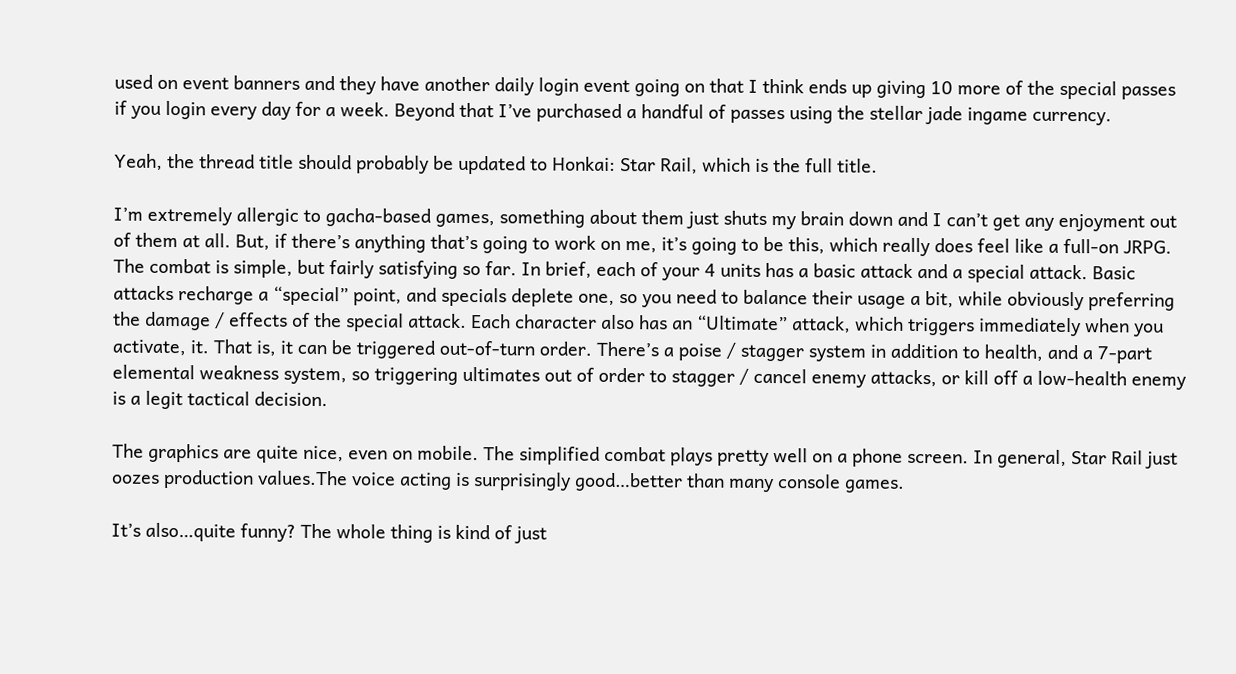used on event banners and they have another daily login event going on that I think ends up giving 10 more of the special passes if you login every day for a week. Beyond that I’ve purchased a handful of passes using the stellar jade ingame currency.

Yeah, the thread title should probably be updated to Honkai: Star Rail, which is the full title.

I’m extremely allergic to gacha-based games, something about them just shuts my brain down and I can’t get any enjoyment out of them at all. But, if there’s anything that’s going to work on me, it’s going to be this, which really does feel like a full-on JRPG. The combat is simple, but fairly satisfying so far. In brief, each of your 4 units has a basic attack and a special attack. Basic attacks recharge a “special” point, and specials deplete one, so you need to balance their usage a bit, while obviously preferring the damage / effects of the special attack. Each character also has an “Ultimate” attack, which triggers immediately when you activate, it. That is, it can be triggered out-of-turn order. There’s a poise / stagger system in addition to health, and a 7-part elemental weakness system, so triggering ultimates out of order to stagger / cancel enemy attacks, or kill off a low-health enemy is a legit tactical decision.

The graphics are quite nice, even on mobile. The simplified combat plays pretty well on a phone screen. In general, Star Rail just oozes production values.The voice acting is surprisingly good…better than many console games.

It’s also…quite funny? The whole thing is kind of just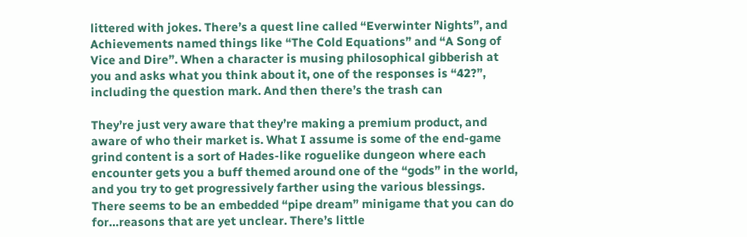littered with jokes. There’s a quest line called “Everwinter Nights”, and Achievements named things like “The Cold Equations” and “A Song of Vice and Dire”. When a character is musing philosophical gibberish at you and asks what you think about it, one of the responses is “42?”, including the question mark. And then there’s the trash can

They’re just very aware that they’re making a premium product, and aware of who their market is. What I assume is some of the end-game grind content is a sort of Hades-like roguelike dungeon where each encounter gets you a buff themed around one of the “gods” in the world, and you try to get progressively farther using the various blessings. There seems to be an embedded “pipe dream” minigame that you can do for…reasons that are yet unclear. There’s little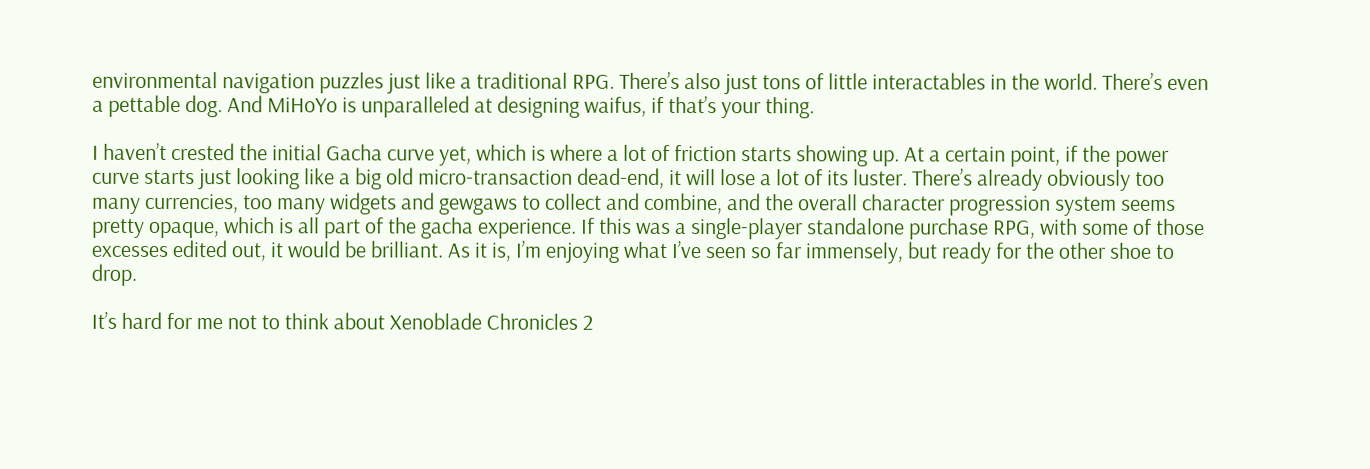environmental navigation puzzles just like a traditional RPG. There’s also just tons of little interactables in the world. There’s even a pettable dog. And MiHoYo is unparalleled at designing waifus, if that’s your thing.

I haven’t crested the initial Gacha curve yet, which is where a lot of friction starts showing up. At a certain point, if the power curve starts just looking like a big old micro-transaction dead-end, it will lose a lot of its luster. There’s already obviously too many currencies, too many widgets and gewgaws to collect and combine, and the overall character progression system seems pretty opaque, which is all part of the gacha experience. If this was a single-player standalone purchase RPG, with some of those excesses edited out, it would be brilliant. As it is, I’m enjoying what I’ve seen so far immensely, but ready for the other shoe to drop.

It’s hard for me not to think about Xenoblade Chronicles 2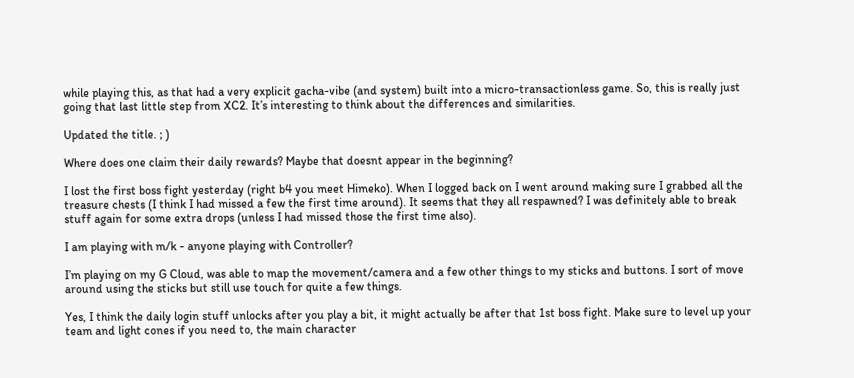while playing this, as that had a very explicit gacha-vibe (and system) built into a micro-transactionless game. So, this is really just going that last little step from XC2. It’s interesting to think about the differences and similarities.

Updated the title. ; )

Where does one claim their daily rewards? Maybe that doesnt appear in the beginning?

I lost the first boss fight yesterday (right b4 you meet Himeko). When I logged back on I went around making sure I grabbed all the treasure chests (I think I had missed a few the first time around). It seems that they all respawned? I was definitely able to break stuff again for some extra drops (unless I had missed those the first time also).

I am playing with m/k - anyone playing with Controller?

I’m playing on my G Cloud, was able to map the movement/camera and a few other things to my sticks and buttons. I sort of move around using the sticks but still use touch for quite a few things.

Yes, I think the daily login stuff unlocks after you play a bit, it might actually be after that 1st boss fight. Make sure to level up your team and light cones if you need to, the main character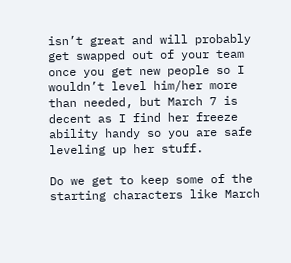isn’t great and will probably get swapped out of your team once you get new people so I wouldn’t level him/her more than needed, but March 7 is decent as I find her freeze ability handy so you are safe leveling up her stuff.

Do we get to keep some of the starting characters like March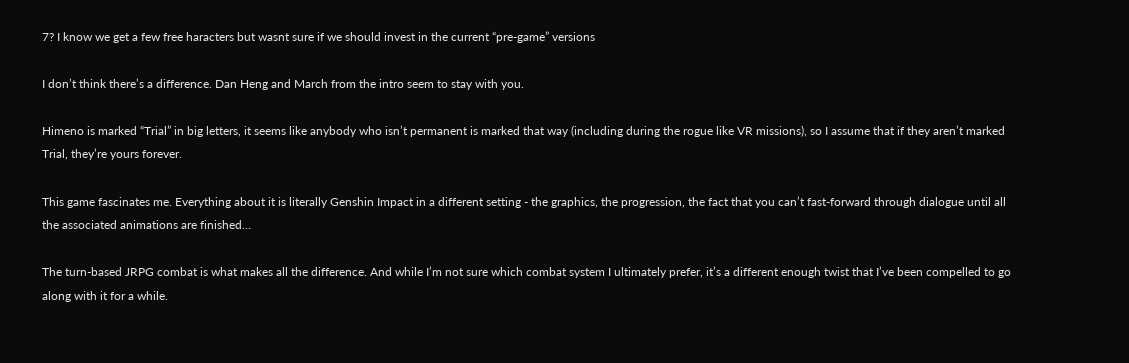7? I know we get a few free haracters but wasnt sure if we should invest in the current “pre-game” versions

I don’t think there’s a difference. Dan Heng and March from the intro seem to stay with you.

Himeno is marked “Trial” in big letters, it seems like anybody who isn’t permanent is marked that way (including during the rogue like VR missions), so I assume that if they aren’t marked Trial, they’re yours forever.

This game fascinates me. Everything about it is literally Genshin Impact in a different setting - the graphics, the progression, the fact that you can’t fast-forward through dialogue until all the associated animations are finished…

The turn-based JRPG combat is what makes all the difference. And while I’m not sure which combat system I ultimately prefer, it’s a different enough twist that I’ve been compelled to go along with it for a while.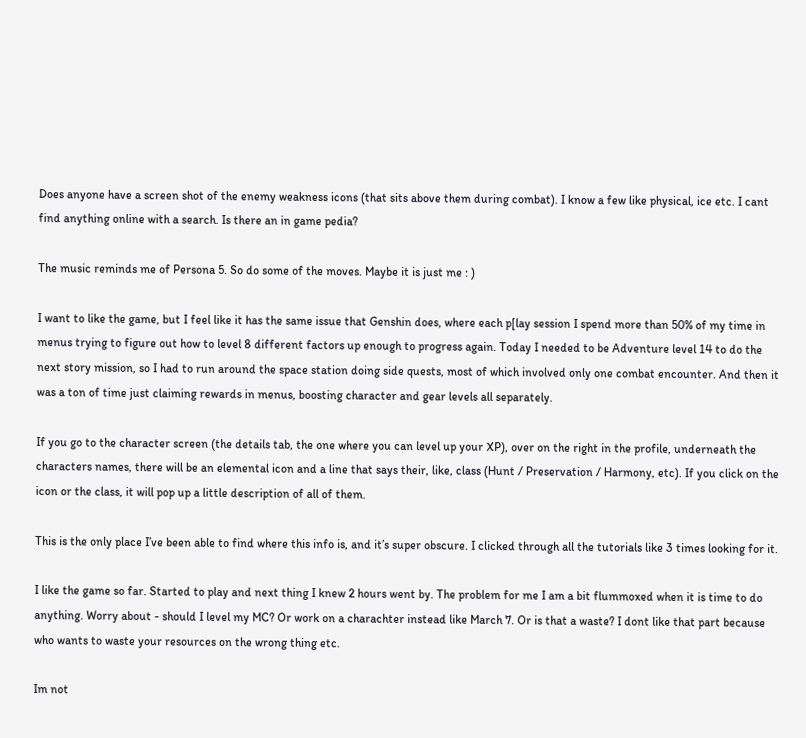Does anyone have a screen shot of the enemy weakness icons (that sits above them during combat). I know a few like physical, ice etc. I cant find anything online with a search. Is there an in game pedia?

The music reminds me of Persona 5. So do some of the moves. Maybe it is just me : )

I want to like the game, but I feel like it has the same issue that Genshin does, where each p[lay session I spend more than 50% of my time in menus trying to figure out how to level 8 different factors up enough to progress again. Today I needed to be Adventure level 14 to do the next story mission, so I had to run around the space station doing side quests, most of which involved only one combat encounter. And then it was a ton of time just claiming rewards in menus, boosting character and gear levels all separately.

If you go to the character screen (the details tab, the one where you can level up your XP), over on the right in the profile, underneath the characters names, there will be an elemental icon and a line that says their, like, class (Hunt / Preservation / Harmony, etc). If you click on the icon or the class, it will pop up a little description of all of them.

This is the only place I’ve been able to find where this info is, and it’s super obscure. I clicked through all the tutorials like 3 times looking for it.

I like the game so far. Started to play and next thing I knew 2 hours went by. The problem for me I am a bit flummoxed when it is time to do anything. Worry about - should I level my MC? Or work on a charachter instead like March 7. Or is that a waste? I dont like that part because who wants to waste your resources on the wrong thing etc.

Im not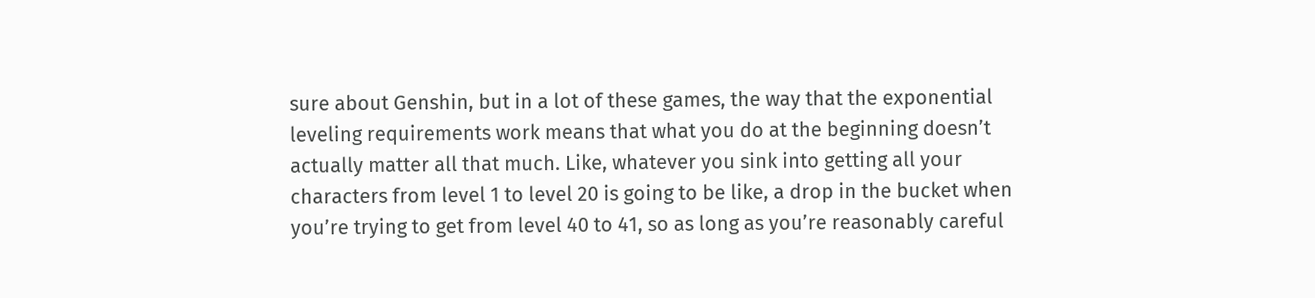sure about Genshin, but in a lot of these games, the way that the exponential leveling requirements work means that what you do at the beginning doesn’t actually matter all that much. Like, whatever you sink into getting all your characters from level 1 to level 20 is going to be like, a drop in the bucket when you’re trying to get from level 40 to 41, so as long as you’re reasonably careful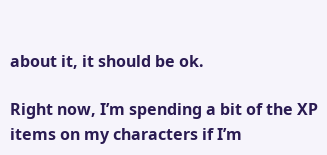about it, it should be ok.

Right now, I’m spending a bit of the XP items on my characters if I’m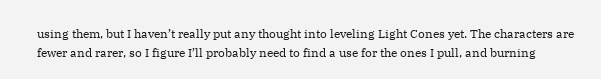using them, but I haven’t really put any thought into leveling Light Cones yet. The characters are fewer and rarer, so I figure I’ll probably need to find a use for the ones I pull, and burning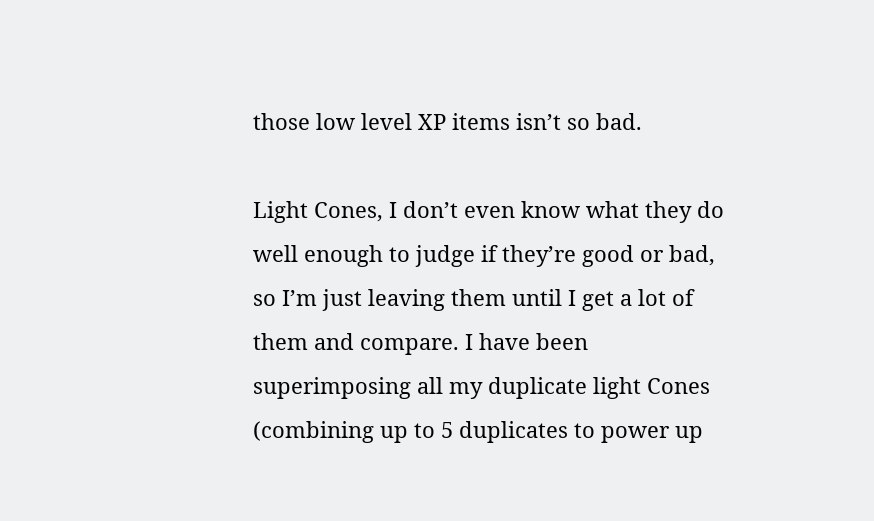those low level XP items isn’t so bad.

Light Cones, I don’t even know what they do well enough to judge if they’re good or bad, so I’m just leaving them until I get a lot of them and compare. I have been superimposing all my duplicate light Cones (combining up to 5 duplicates to power up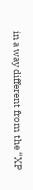in a way different from the “XP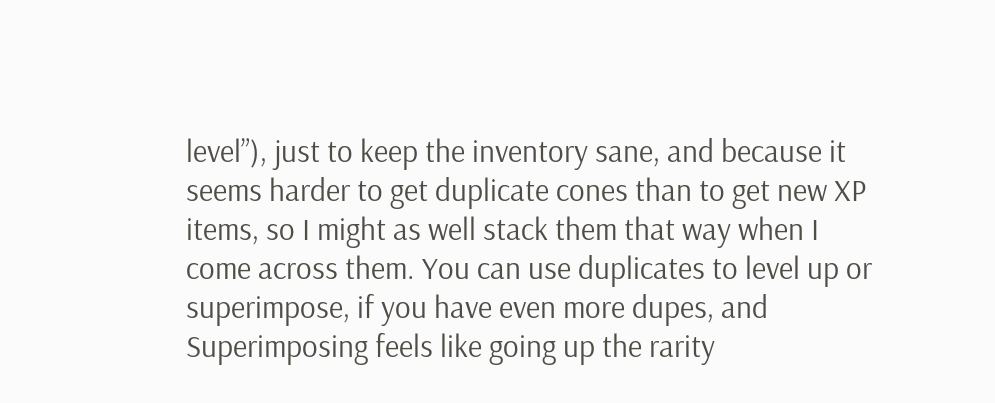level”), just to keep the inventory sane, and because it seems harder to get duplicate cones than to get new XP items, so I might as well stack them that way when I come across them. You can use duplicates to level up or superimpose, if you have even more dupes, and Superimposing feels like going up the rarity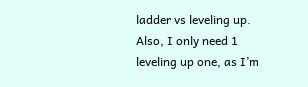ladder vs leveling up. Also, I only need 1 leveling up one, as I’m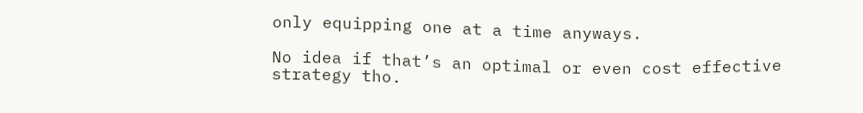only equipping one at a time anyways.

No idea if that’s an optimal or even cost effective strategy tho.